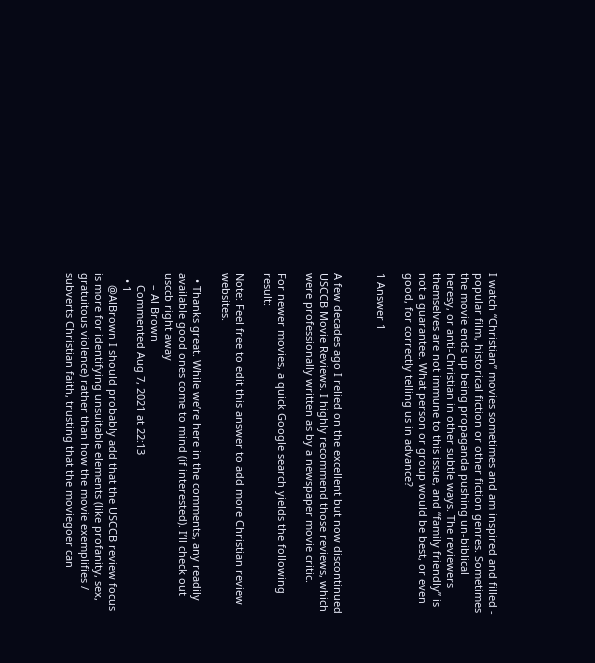I watch “Christian” movies sometimes and am inspired and filled - popular film, historical fiction or other fiction genres. Sometimes the movie ends up being propaganda pushing un-biblical heresy, or anti-Christian in other subtle ways. The reviewers themselves are not immune to this issue, and “family friendly” is not a guarantee. What person or group would be best, or even good, for correctly telling us in advance?

1 Answer 1


A few decades ago I relied on the excellent but now discontinued USCCB Movie Reviews. I highly recommend those reviews, which were professionally written as by a newspaper movie critic.

For newer movies, a quick Google search yields the following result:

Note: Feel free to edit this answer to add more Christian review websites.

  • Thanks great. While we’re here in the comments, any readily available good ones come to mind (if interested). I’ll check out usccb right away
    – Al Brown
    Commented Aug 7, 2021 at 22:13
  • 1
    @AlBrown I should probably add that the USCCB review focus is more for identifying unsuitable elements (like profanity, sex, gratuitous violence) rather than how the movie exemplifies / subverts Christian faith, trusting that the moviegoer can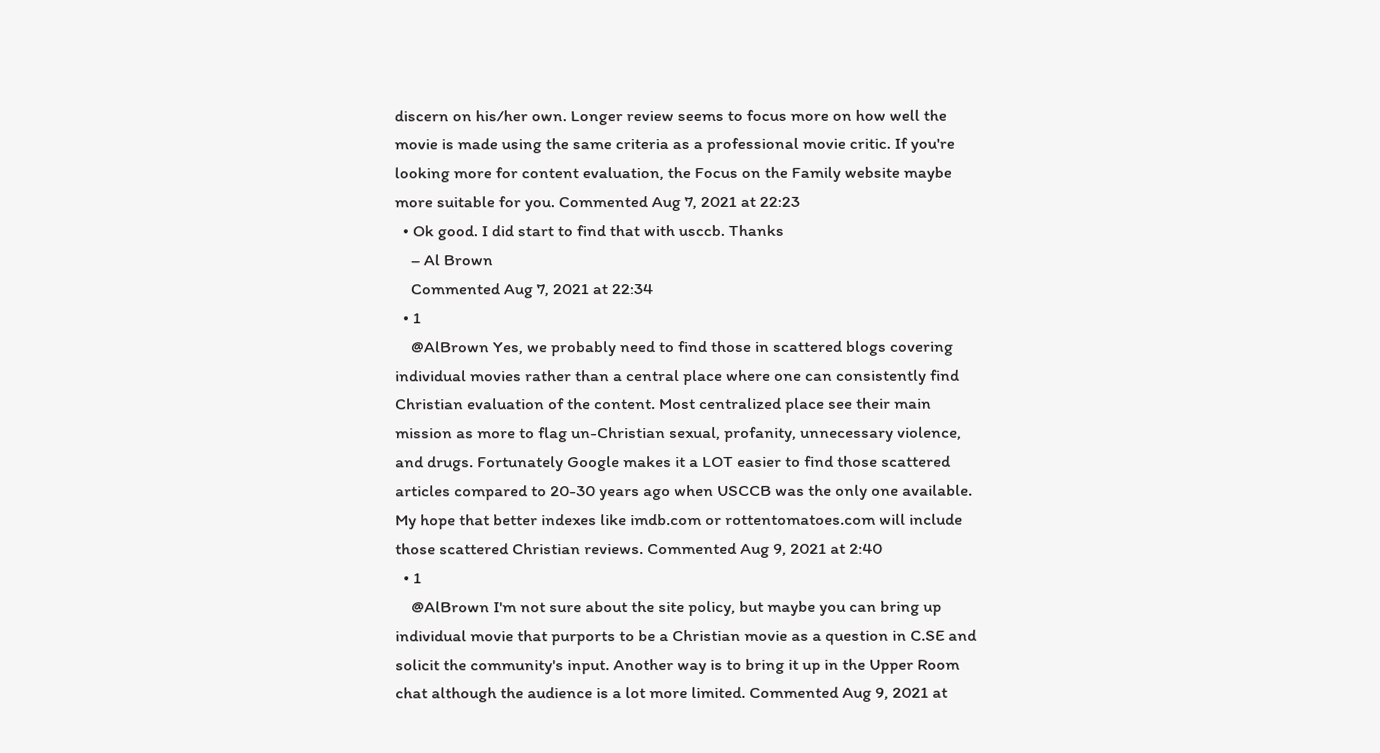discern on his/her own. Longer review seems to focus more on how well the movie is made using the same criteria as a professional movie critic. If you're looking more for content evaluation, the Focus on the Family website maybe more suitable for you. Commented Aug 7, 2021 at 22:23
  • Ok good. I did start to find that with usccb. Thanks
    – Al Brown
    Commented Aug 7, 2021 at 22:34
  • 1
    @AlBrown Yes, we probably need to find those in scattered blogs covering individual movies rather than a central place where one can consistently find Christian evaluation of the content. Most centralized place see their main mission as more to flag un-Christian sexual, profanity, unnecessary violence, and drugs. Fortunately Google makes it a LOT easier to find those scattered articles compared to 20-30 years ago when USCCB was the only one available. My hope that better indexes like imdb.com or rottentomatoes.com will include those scattered Christian reviews. Commented Aug 9, 2021 at 2:40
  • 1
    @AlBrown I'm not sure about the site policy, but maybe you can bring up individual movie that purports to be a Christian movie as a question in C.SE and solicit the community's input. Another way is to bring it up in the Upper Room chat although the audience is a lot more limited. Commented Aug 9, 2021 at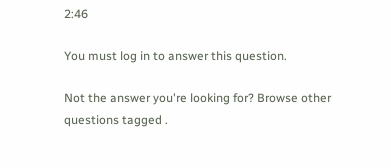2:46

You must log in to answer this question.

Not the answer you're looking for? Browse other questions tagged .